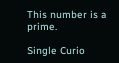This number is a prime.

Single Curio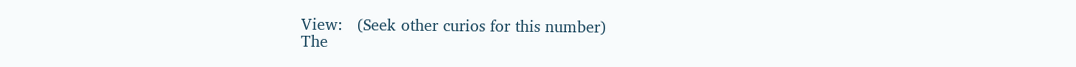View:   (Seek other curios for this number)
The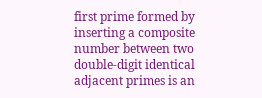first prime formed by inserting a composite number between two double-digit identical adjacent primes is an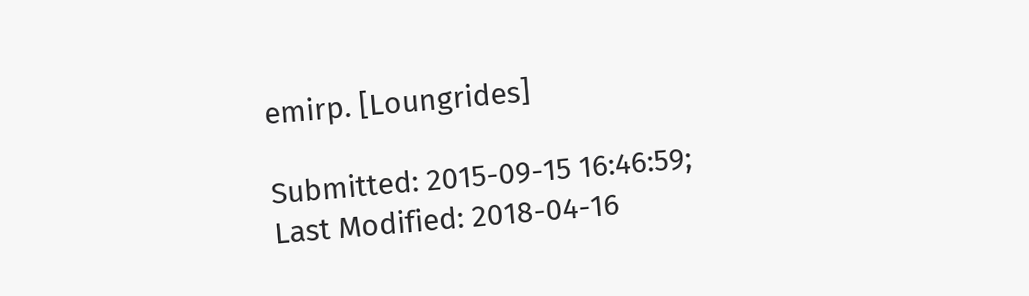emirp. [Loungrides]

Submitted: 2015-09-15 16:46:59;   Last Modified: 2018-04-16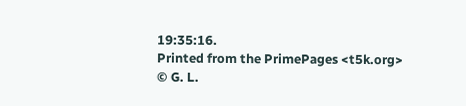19:35:16.
Printed from the PrimePages <t5k.org> © G. L.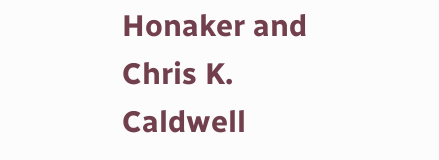Honaker and Chris K. Caldwell